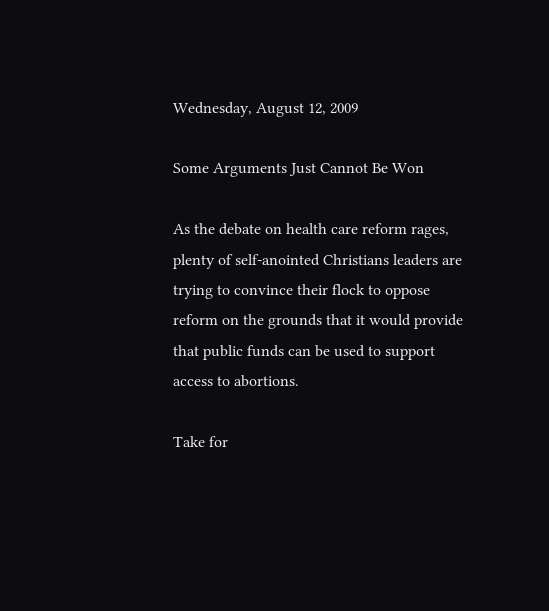Wednesday, August 12, 2009

Some Arguments Just Cannot Be Won

As the debate on health care reform rages, plenty of self-anointed Christians leaders are trying to convince their flock to oppose reform on the grounds that it would provide that public funds can be used to support access to abortions.

Take for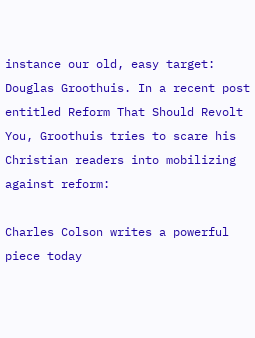instance our old, easy target: Douglas Groothuis. In a recent post entitled Reform That Should Revolt You, Groothuis tries to scare his Christian readers into mobilizing against reform:

Charles Colson writes a powerful piece today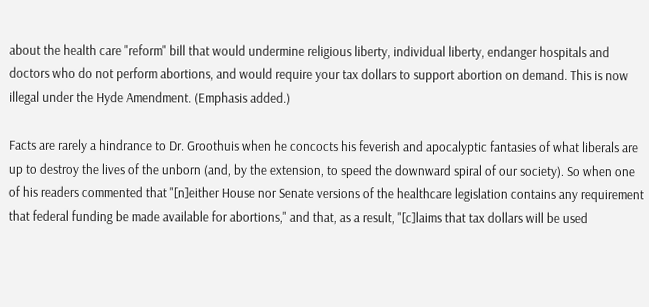about the health care "reform" bill that would undermine religious liberty, individual liberty, endanger hospitals and doctors who do not perform abortions, and would require your tax dollars to support abortion on demand. This is now illegal under the Hyde Amendment. (Emphasis added.)

Facts are rarely a hindrance to Dr. Groothuis when he concocts his feverish and apocalyptic fantasies of what liberals are up to destroy the lives of the unborn (and, by the extension, to speed the downward spiral of our society). So when one of his readers commented that "[n]either House nor Senate versions of the healthcare legislation contains any requirement that federal funding be made available for abortions," and that, as a result, "[c]laims that tax dollars will be used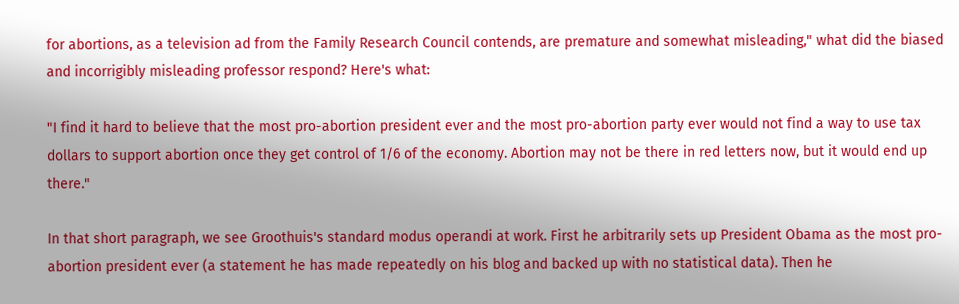for abortions, as a television ad from the Family Research Council contends, are premature and somewhat misleading," what did the biased and incorrigibly misleading professor respond? Here's what:

"I find it hard to believe that the most pro-abortion president ever and the most pro-abortion party ever would not find a way to use tax dollars to support abortion once they get control of 1/6 of the economy. Abortion may not be there in red letters now, but it would end up there."

In that short paragraph, we see Groothuis's standard modus operandi at work. First he arbitrarily sets up President Obama as the most pro-abortion president ever (a statement he has made repeatedly on his blog and backed up with no statistical data). Then he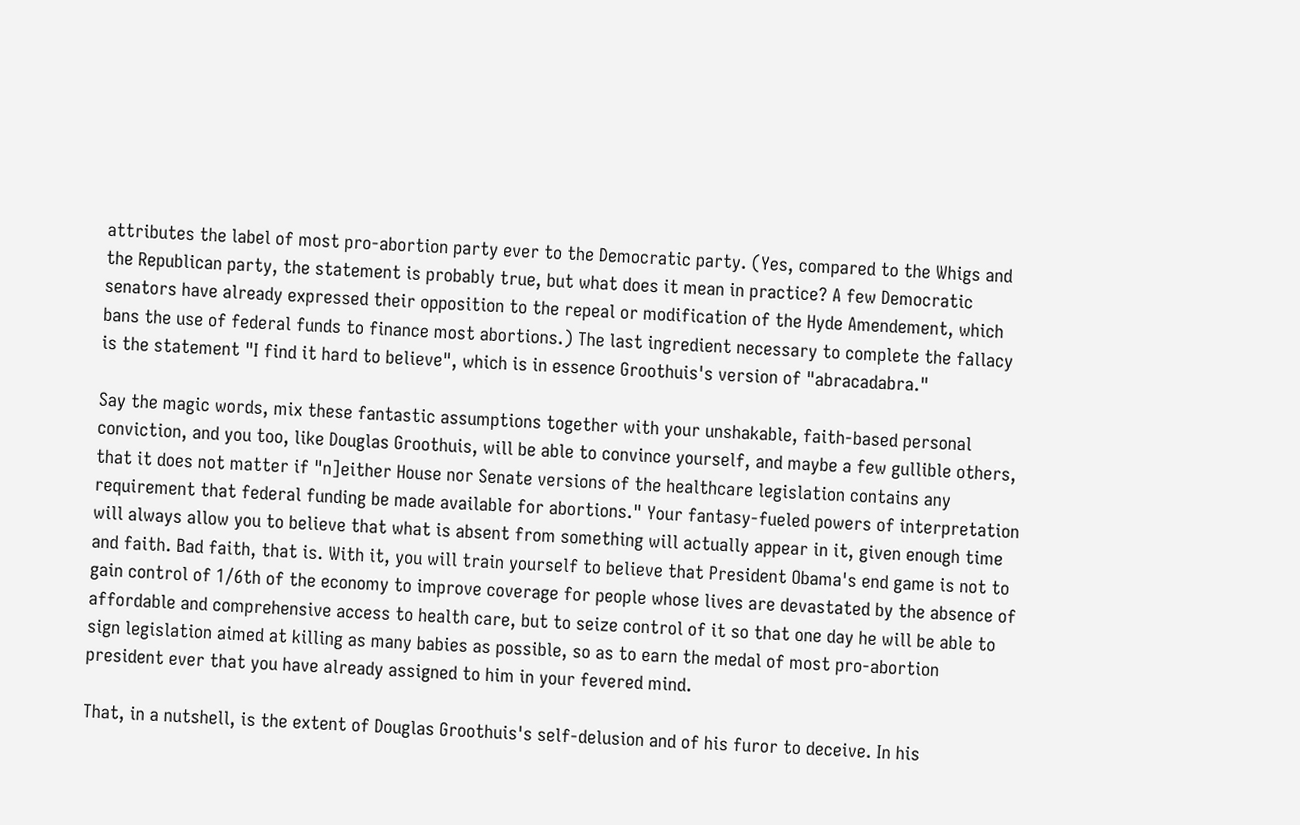attributes the label of most pro-abortion party ever to the Democratic party. (Yes, compared to the Whigs and the Republican party, the statement is probably true, but what does it mean in practice? A few Democratic senators have already expressed their opposition to the repeal or modification of the Hyde Amendement, which bans the use of federal funds to finance most abortions.) The last ingredient necessary to complete the fallacy is the statement "I find it hard to believe", which is in essence Groothuis's version of "abracadabra."

Say the magic words, mix these fantastic assumptions together with your unshakable, faith-based personal conviction, and you too, like Douglas Groothuis, will be able to convince yourself, and maybe a few gullible others, that it does not matter if "n]either House nor Senate versions of the healthcare legislation contains any requirement that federal funding be made available for abortions." Your fantasy-fueled powers of interpretation will always allow you to believe that what is absent from something will actually appear in it, given enough time and faith. Bad faith, that is. With it, you will train yourself to believe that President Obama's end game is not to gain control of 1/6th of the economy to improve coverage for people whose lives are devastated by the absence of affordable and comprehensive access to health care, but to seize control of it so that one day he will be able to sign legislation aimed at killing as many babies as possible, so as to earn the medal of most pro-abortion president ever that you have already assigned to him in your fevered mind.

That, in a nutshell, is the extent of Douglas Groothuis's self-delusion and of his furor to deceive. In his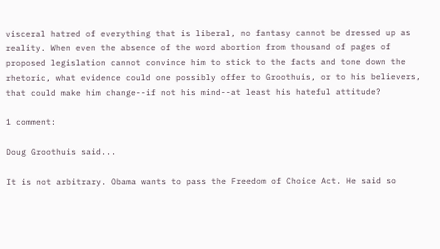visceral hatred of everything that is liberal, no fantasy cannot be dressed up as reality. When even the absence of the word abortion from thousand of pages of proposed legislation cannot convince him to stick to the facts and tone down the rhetoric, what evidence could one possibly offer to Groothuis, or to his believers, that could make him change--if not his mind--at least his hateful attitude?

1 comment:

Doug Groothuis said...

It is not arbitrary. Obama wants to pass the Freedom of Choice Act. He said so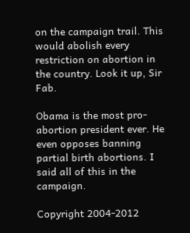on the campaign trail. This would abolish every restriction on abortion in the country. Look it up, Sir Fab.

Obama is the most pro-abortion president ever. He even opposes banning partial birth abortions. I said all of this in the campaign.

Copyright 2004-2012